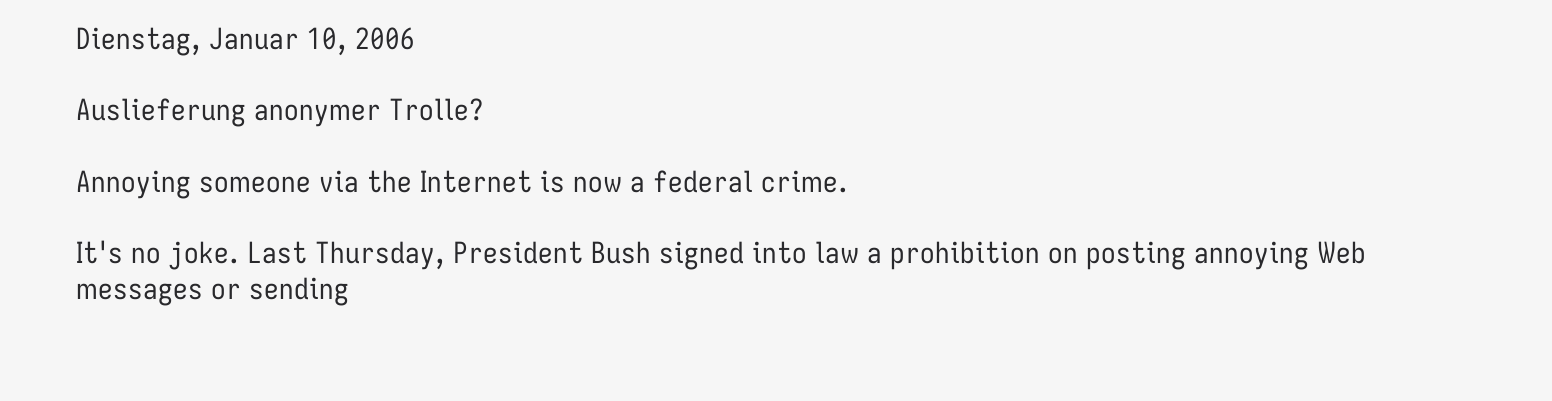Dienstag, Januar 10, 2006

Auslieferung anonymer Trolle?

Annoying someone via the Internet is now a federal crime.

It's no joke. Last Thursday, President Bush signed into law a prohibition on posting annoying Web messages or sending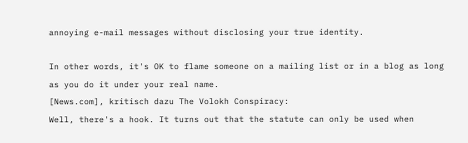annoying e-mail messages without disclosing your true identity.

In other words, it's OK to flame someone on a mailing list or in a blog as long as you do it under your real name.
[News.com], kritisch dazu The Volokh Conspiracy:
Well, there's a hook. It turns out that the statute can only be used when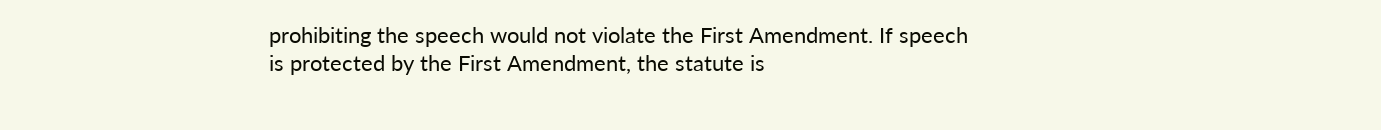prohibiting the speech would not violate the First Amendment. If speech is protected by the First Amendment, the statute is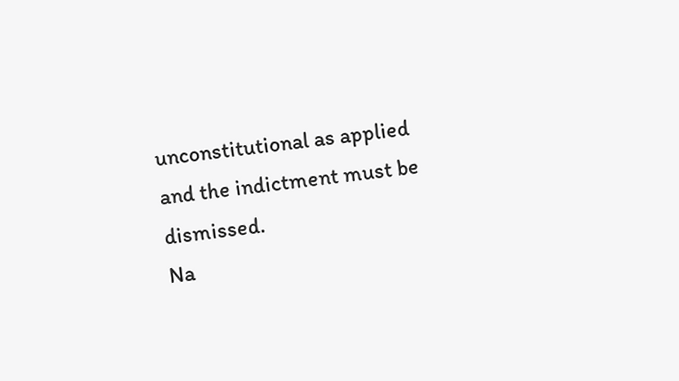unconstitutional as applied and the indictment must be dismissed.
Na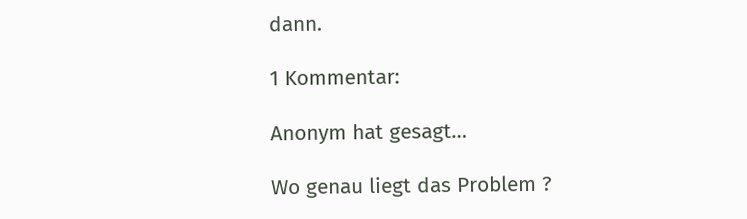dann.

1 Kommentar:

Anonym hat gesagt…

Wo genau liegt das Problem ?